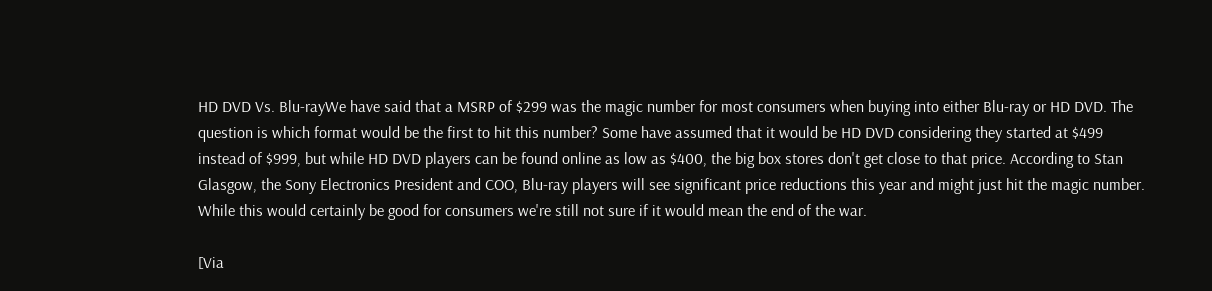HD DVD Vs. Blu-rayWe have said that a MSRP of $299 was the magic number for most consumers when buying into either Blu-ray or HD DVD. The question is which format would be the first to hit this number? Some have assumed that it would be HD DVD considering they started at $499 instead of $999, but while HD DVD players can be found online as low as $400, the big box stores don't get close to that price. According to Stan Glasgow, the Sony Electronics President and COO, Blu-ray players will see significant price reductions this year and might just hit the magic number. While this would certainly be good for consumers we're still not sure if it would mean the end of the war.

[Via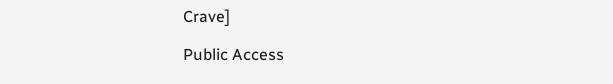Crave]

Public Access